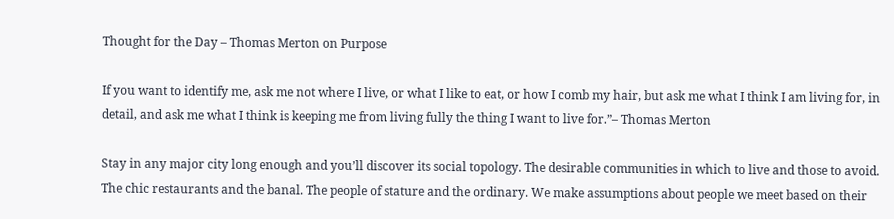Thought for the Day – Thomas Merton on Purpose

If you want to identify me, ask me not where I live, or what I like to eat, or how I comb my hair, but ask me what I think I am living for, in detail, and ask me what I think is keeping me from living fully the thing I want to live for.”– Thomas Merton

Stay in any major city long enough and you’ll discover its social topology. The desirable communities in which to live and those to avoid. The chic restaurants and the banal. The people of stature and the ordinary. We make assumptions about people we meet based on their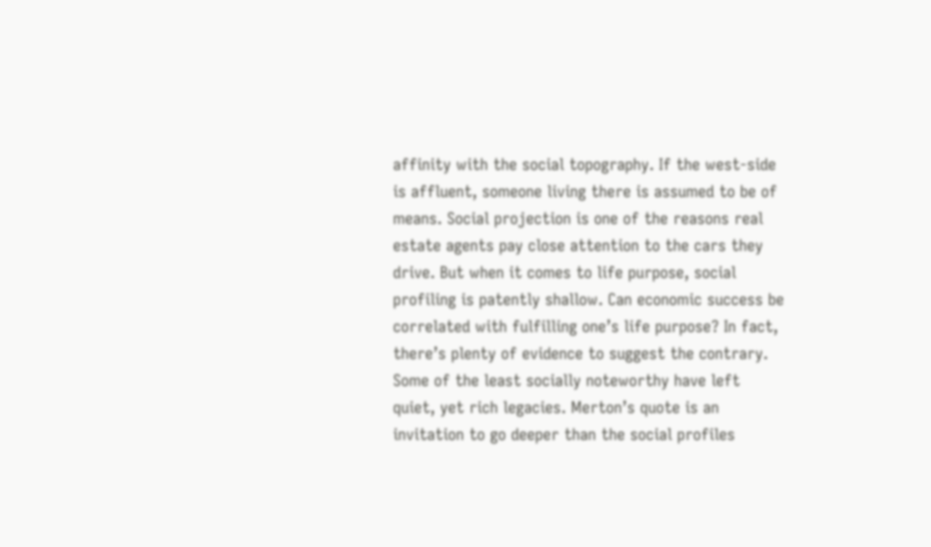affinity with the social topography. If the west-side is affluent, someone living there is assumed to be of means. Social projection is one of the reasons real estate agents pay close attention to the cars they drive. But when it comes to life purpose, social profiling is patently shallow. Can economic success be correlated with fulfilling one’s life purpose? In fact, there’s plenty of evidence to suggest the contrary. Some of the least socially noteworthy have left quiet, yet rich legacies. Merton’s quote is an invitation to go deeper than the social profiles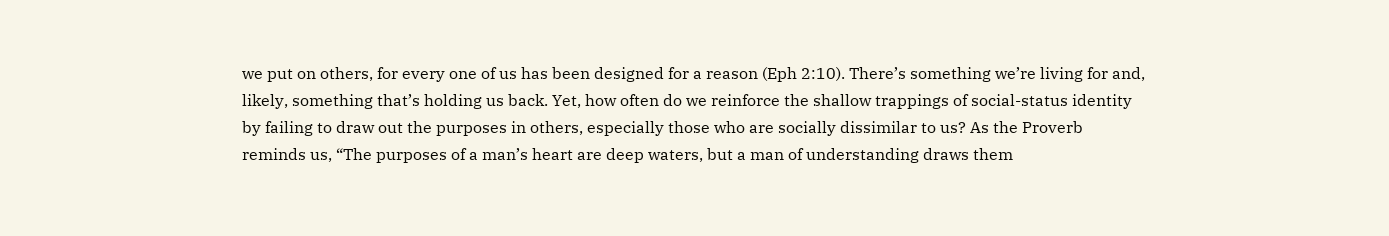we put on others, for every one of us has been designed for a reason (Eph 2:10). There’s something we’re living for and, likely, something that’s holding us back. Yet, how often do we reinforce the shallow trappings of social-status identity by failing to draw out the purposes in others, especially those who are socially dissimilar to us? As the Proverb reminds us, “The purposes of a man’s heart are deep waters, but a man of understanding draws them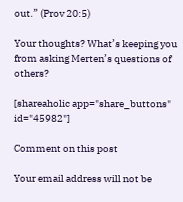out.” (Prov 20:5)

Your thoughts? What’s keeping you from asking Merten’s questions of others?

[shareaholic app="share_buttons" id="45982"]

Comment on this post

Your email address will not be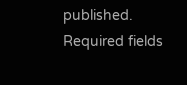published. Required fields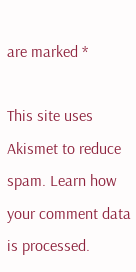are marked *

This site uses Akismet to reduce spam. Learn how your comment data is processed.